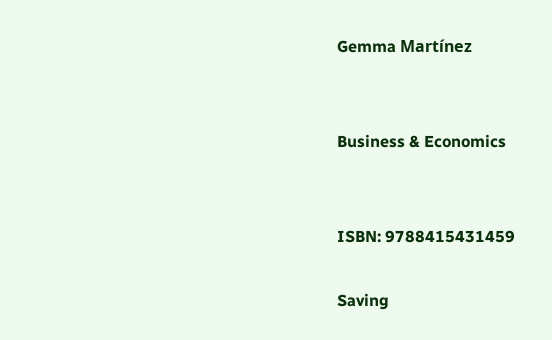Gemma Martínez


Business & Economics


ISBN: 9788415431459

Saving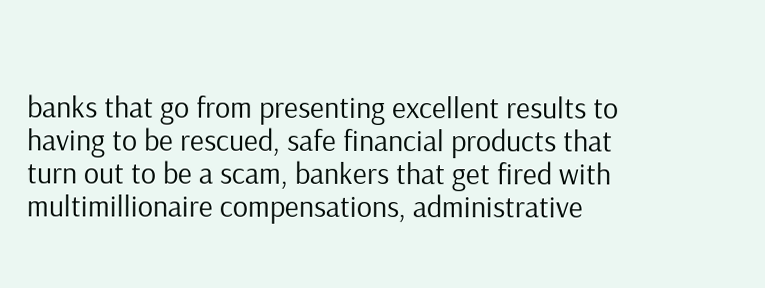banks that go from presenting excellent results to having to be rescued, safe financial products that turn out to be a scam, bankers that get fired with multimillionaire compensations, administrative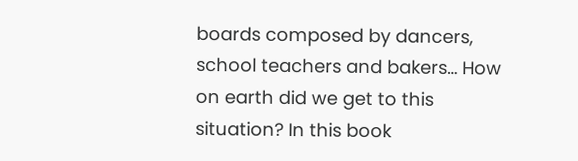boards composed by dancers, school teachers and bakers… How on earth did we get to this situation? In this book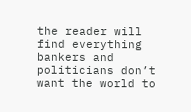the reader will find everything bankers and politicians don’t want the world to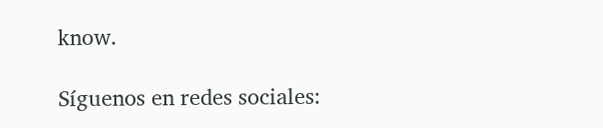know.

Síguenos en redes sociales: